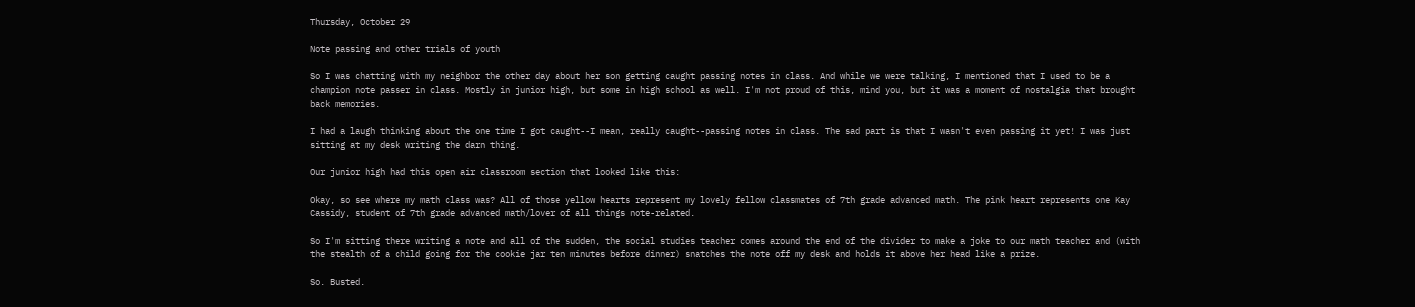Thursday, October 29

Note passing and other trials of youth

So I was chatting with my neighbor the other day about her son getting caught passing notes in class. And while we were talking, I mentioned that I used to be a champion note passer in class. Mostly in junior high, but some in high school as well. I'm not proud of this, mind you, but it was a moment of nostalgia that brought back memories.

I had a laugh thinking about the one time I got caught--I mean, really caught--passing notes in class. The sad part is that I wasn't even passing it yet! I was just sitting at my desk writing the darn thing.

Our junior high had this open air classroom section that looked like this:

Okay, so see where my math class was? All of those yellow hearts represent my lovely fellow classmates of 7th grade advanced math. The pink heart represents one Kay Cassidy, student of 7th grade advanced math/lover of all things note-related.

So I'm sitting there writing a note and all of the sudden, the social studies teacher comes around the end of the divider to make a joke to our math teacher and (with the stealth of a child going for the cookie jar ten minutes before dinner) snatches the note off my desk and holds it above her head like a prize.

So. Busted.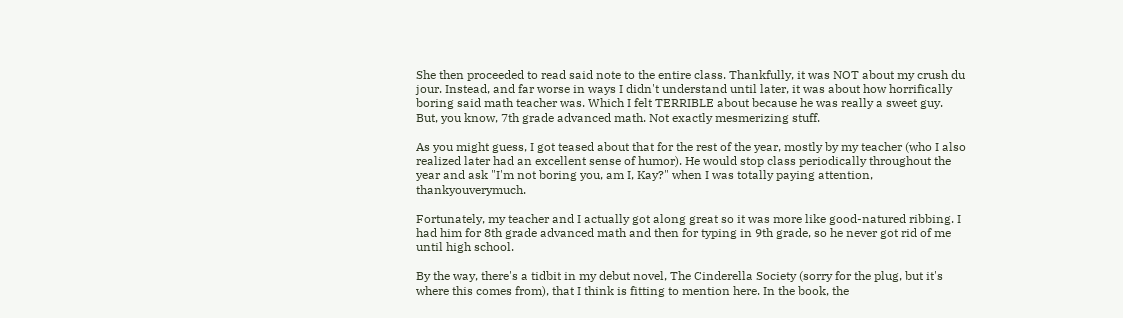She then proceeded to read said note to the entire class. Thankfully, it was NOT about my crush du jour. Instead, and far worse in ways I didn't understand until later, it was about how horrifically boring said math teacher was. Which I felt TERRIBLE about because he was really a sweet guy. But, you know, 7th grade advanced math. Not exactly mesmerizing stuff.

As you might guess, I got teased about that for the rest of the year, mostly by my teacher (who I also realized later had an excellent sense of humor). He would stop class periodically throughout the year and ask "I'm not boring you, am I, Kay?" when I was totally paying attention, thankyouverymuch.

Fortunately, my teacher and I actually got along great so it was more like good-natured ribbing. I had him for 8th grade advanced math and then for typing in 9th grade, so he never got rid of me until high school.

By the way, there's a tidbit in my debut novel, The Cinderella Society (sorry for the plug, but it's where this comes from), that I think is fitting to mention here. In the book, the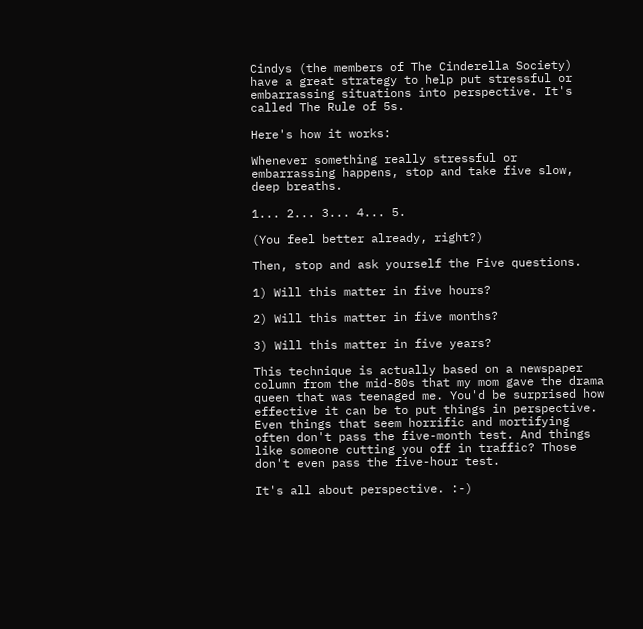Cindys (the members of The Cinderella Society) have a great strategy to help put stressful or embarrassing situations into perspective. It's called The Rule of 5s.

Here's how it works:

Whenever something really stressful or embarrassing happens, stop and take five slow, deep breaths.

1... 2... 3... 4... 5.

(You feel better already, right?)

Then, stop and ask yourself the Five questions.

1) Will this matter in five hours?

2) Will this matter in five months?

3) Will this matter in five years?

This technique is actually based on a newspaper column from the mid-80s that my mom gave the drama queen that was teenaged me. You'd be surprised how effective it can be to put things in perspective. Even things that seem horrific and mortifying often don't pass the five-month test. And things like someone cutting you off in traffic? Those don't even pass the five-hour test.

It's all about perspective. :-)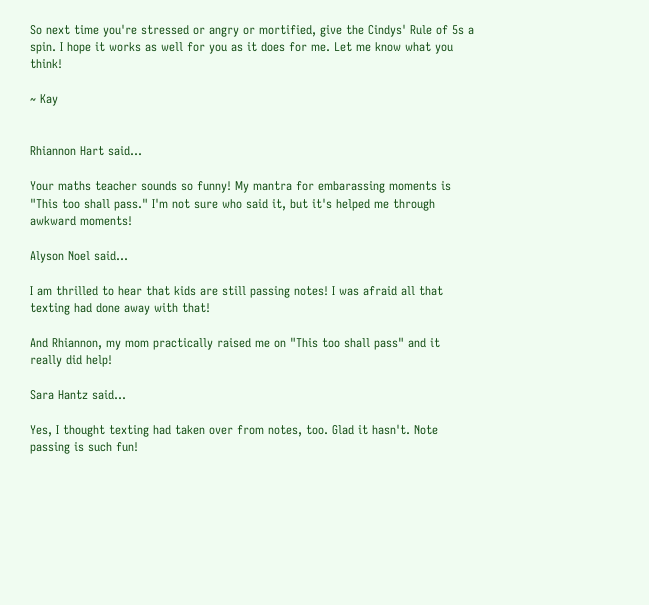So next time you're stressed or angry or mortified, give the Cindys' Rule of 5s a spin. I hope it works as well for you as it does for me. Let me know what you think!

~ Kay


Rhiannon Hart said...

Your maths teacher sounds so funny! My mantra for embarassing moments is "This too shall pass." I'm not sure who said it, but it's helped me through awkward moments!

Alyson Noel said...

I am thrilled to hear that kids are still passing notes! I was afraid all that texting had done away with that!

And Rhiannon, my mom practically raised me on "This too shall pass" and it really did help!

Sara Hantz said...

Yes, I thought texting had taken over from notes, too. Glad it hasn't. Note passing is such fun!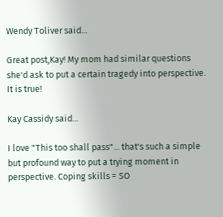Wendy Toliver said...

Great post,Kay! My mom had similar questions she'd ask to put a certain tragedy into perspective. It is true!

Kay Cassidy said...

I love "This too shall pass"... that's such a simple but profound way to put a trying moment in perspective. Coping skills = SO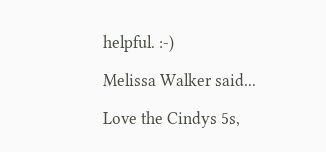helpful. :-)

Melissa Walker said...

Love the Cindys 5s,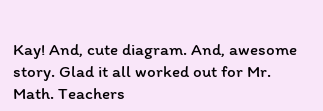Kay! And, cute diagram. And, awesome story. Glad it all worked out for Mr. Math. Teachers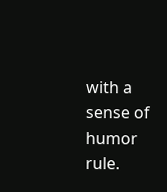with a sense of humor rule.